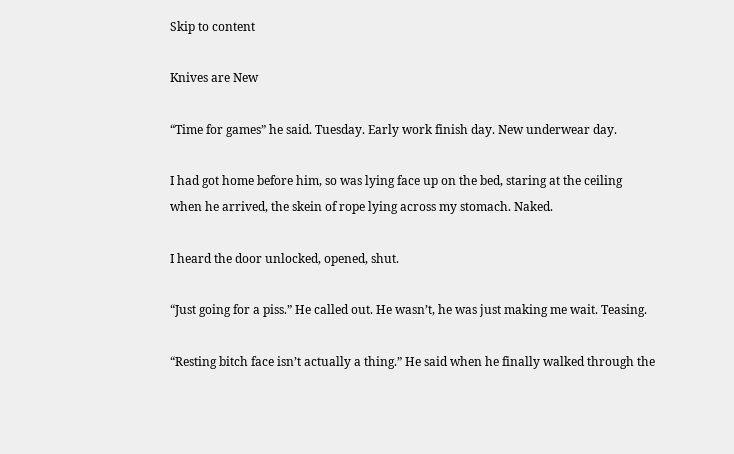Skip to content

Knives are New

“Time for games” he said. Tuesday. Early work finish day. New underwear day.

I had got home before him, so was lying face up on the bed, staring at the ceiling when he arrived, the skein of rope lying across my stomach. Naked.

I heard the door unlocked, opened, shut.

“Just going for a piss.” He called out. He wasn’t, he was just making me wait. Teasing.

“Resting bitch face isn’t actually a thing.” He said when he finally walked through the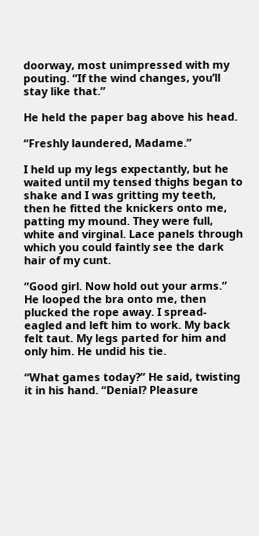doorway, most unimpressed with my pouting. “If the wind changes, you’ll stay like that.”

He held the paper bag above his head.

“Freshly laundered, Madame.”

I held up my legs expectantly, but he waited until my tensed thighs began to shake and I was gritting my teeth, then he fitted the knickers onto me, patting my mound. They were full, white and virginal. Lace panels through which you could faintly see the dark hair of my cunt.

“Good girl. Now hold out your arms.”
He looped the bra onto me, then plucked the rope away. I spread-eagled and left him to work. My back felt taut. My legs parted for him and only him. He undid his tie.

“What games today?” He said, twisting it in his hand. “Denial? Pleasure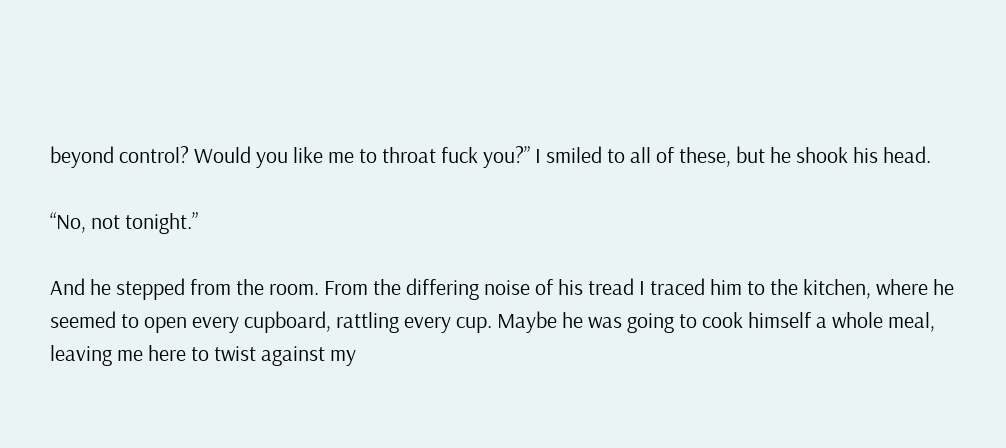beyond control? Would you like me to throat fuck you?” I smiled to all of these, but he shook his head.

“No, not tonight.”

And he stepped from the room. From the differing noise of his tread I traced him to the kitchen, where he seemed to open every cupboard, rattling every cup. Maybe he was going to cook himself a whole meal, leaving me here to twist against my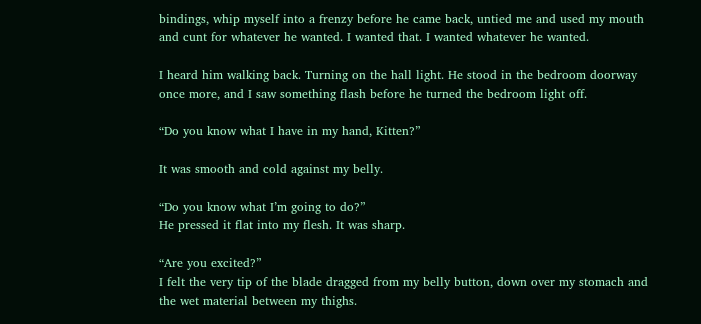bindings, whip myself into a frenzy before he came back, untied me and used my mouth and cunt for whatever he wanted. I wanted that. I wanted whatever he wanted.

I heard him walking back. Turning on the hall light. He stood in the bedroom doorway once more, and I saw something flash before he turned the bedroom light off.

“Do you know what I have in my hand, Kitten?”

It was smooth and cold against my belly.

“Do you know what I’m going to do?”
He pressed it flat into my flesh. It was sharp.

“Are you excited?”
I felt the very tip of the blade dragged from my belly button, down over my stomach and the wet material between my thighs.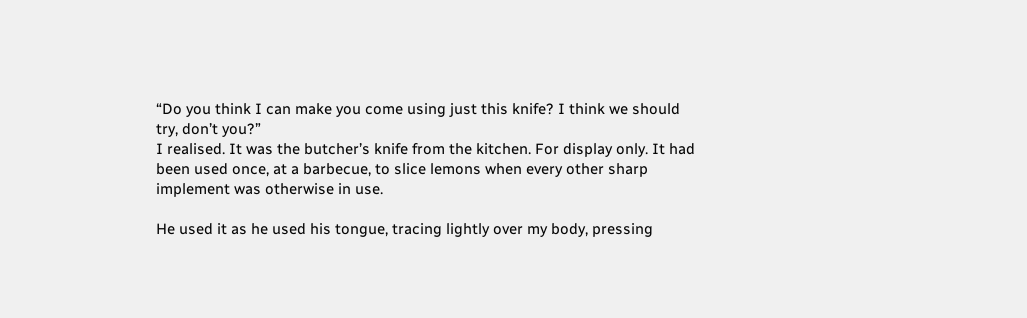“Do you think I can make you come using just this knife? I think we should try, don’t you?”
I realised. It was the butcher’s knife from the kitchen. For display only. It had been used once, at a barbecue, to slice lemons when every other sharp implement was otherwise in use.

He used it as he used his tongue, tracing lightly over my body, pressing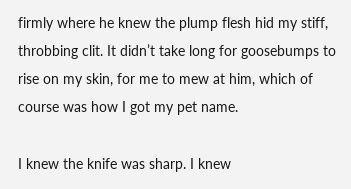firmly where he knew the plump flesh hid my stiff, throbbing clit. It didn’t take long for goosebumps to rise on my skin, for me to mew at him, which of course was how I got my pet name.

I knew the knife was sharp. I knew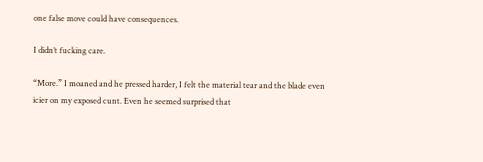one false move could have consequences.

I didn’t fucking care.

“More.” I moaned and he pressed harder, I felt the material tear and the blade even icier on my exposed cunt. Even he seemed surprised that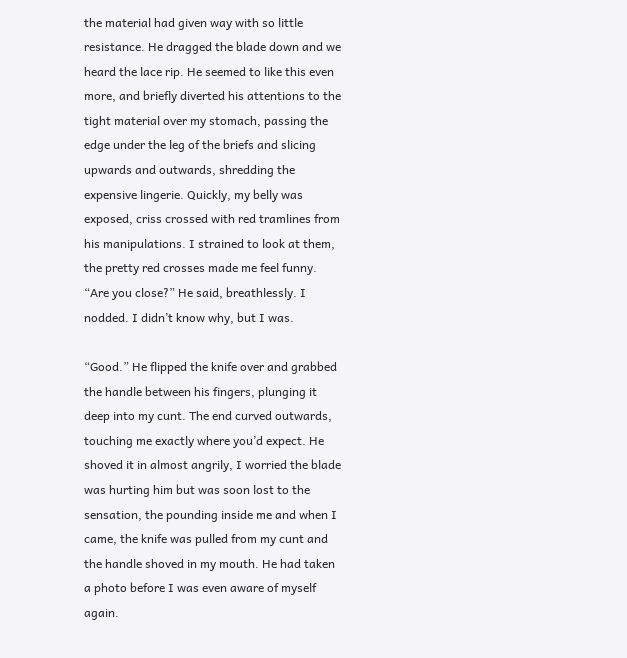the material had given way with so little resistance. He dragged the blade down and we heard the lace rip. He seemed to like this even more, and briefly diverted his attentions to the tight material over my stomach, passing the edge under the leg of the briefs and slicing upwards and outwards, shredding the expensive lingerie. Quickly, my belly was exposed, criss crossed with red tramlines from his manipulations. I strained to look at them, the pretty red crosses made me feel funny.
“Are you close?” He said, breathlessly. I nodded. I didn’t know why, but I was.

“Good.” He flipped the knife over and grabbed the handle between his fingers, plunging it deep into my cunt. The end curved outwards, touching me exactly where you’d expect. He shoved it in almost angrily, I worried the blade was hurting him but was soon lost to the sensation, the pounding inside me and when I came, the knife was pulled from my cunt and the handle shoved in my mouth. He had taken a photo before I was even aware of myself again.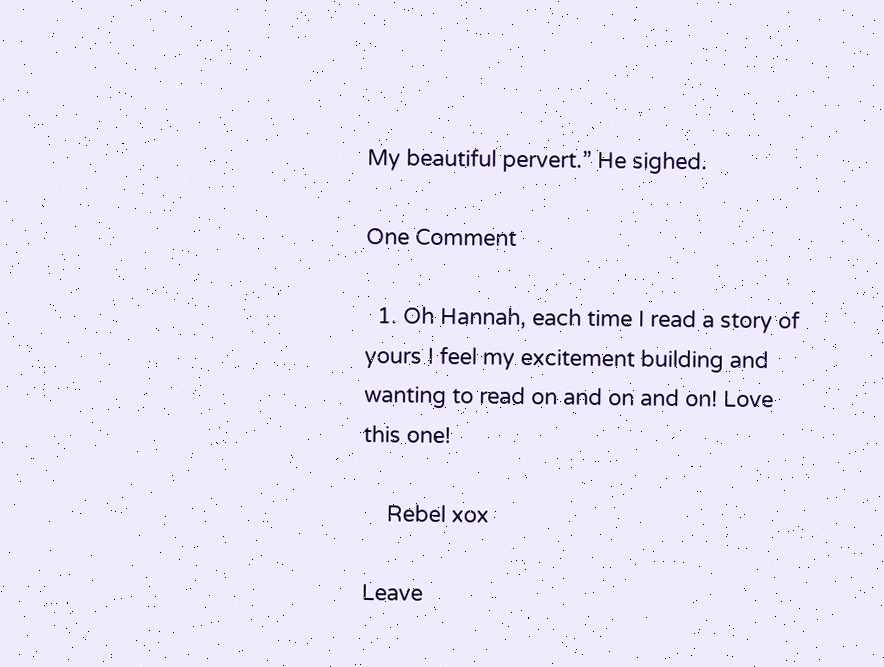My beautiful pervert.” He sighed.

One Comment

  1. Oh Hannah, each time I read a story of yours I feel my excitement building and wanting to read on and on and on! Love this one!

    Rebel xox

Leave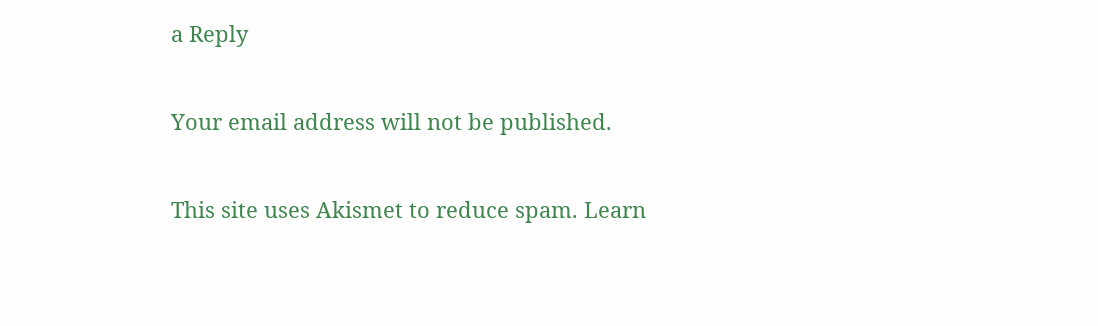a Reply

Your email address will not be published.

This site uses Akismet to reduce spam. Learn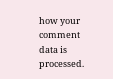how your comment data is processed.